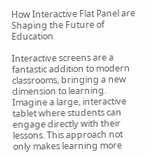How Interactive Flat Panel are Shaping the Future of Education

Interactive screens are a fantastic addition to modern classrooms, bringing a new dimension to learning. Imagine a large, interactive tablet where students can engage directly with their lessons. This approach not only makes learning more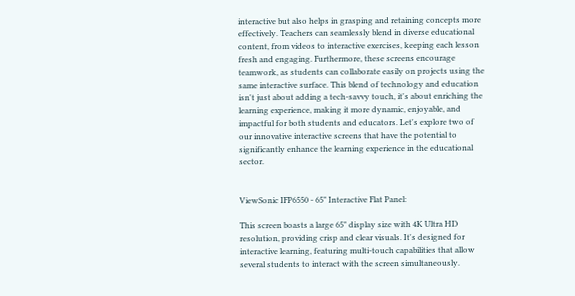interactive but also helps in grasping and retaining concepts more effectively. Teachers can seamlessly blend in diverse educational content, from videos to interactive exercises, keeping each lesson fresh and engaging. Furthermore, these screens encourage teamwork, as students can collaborate easily on projects using the same interactive surface. This blend of technology and education isn't just about adding a tech-savvy touch, it's about enriching the learning experience, making it more dynamic, enjoyable, and impactful for both students and educators. Let's explore two of our innovative interactive screens that have the potential to significantly enhance the learning experience in the educational sector.


ViewSonic IFP6550 - 65" Interactive Flat Panel:

This screen boasts a large 65" display size with 4K Ultra HD resolution, providing crisp and clear visuals. It's designed for interactive learning, featuring multi-touch capabilities that allow several students to interact with the screen simultaneously.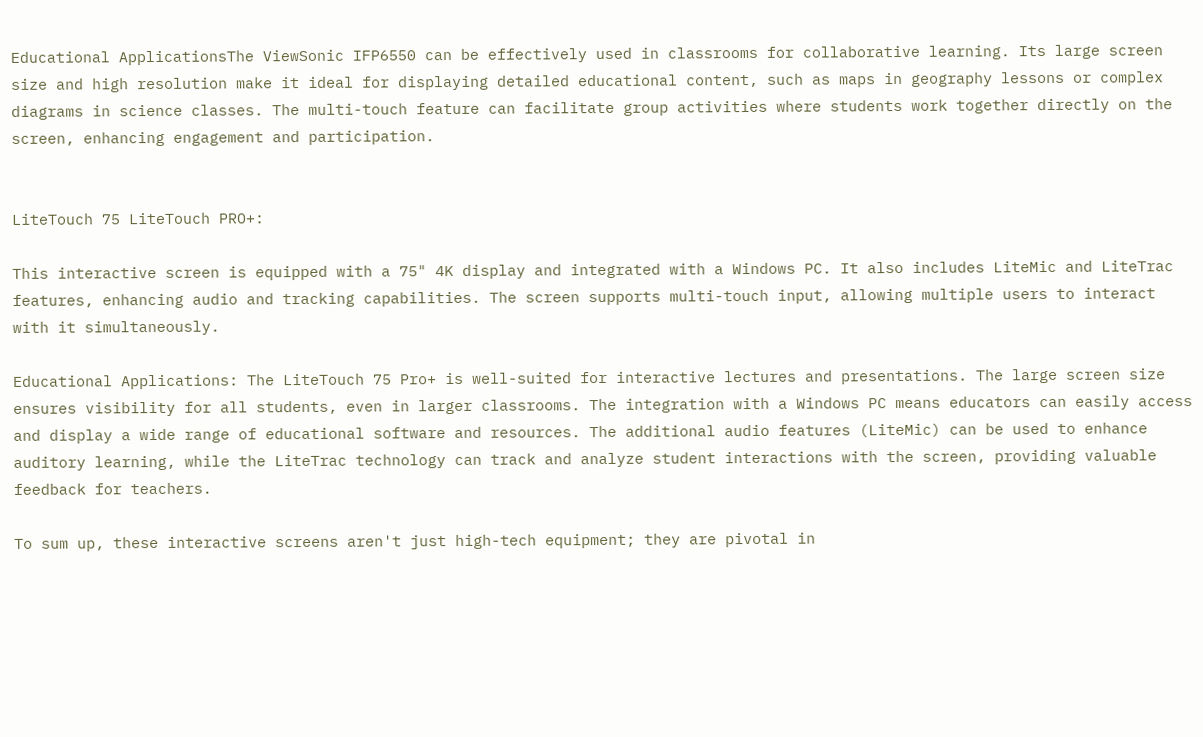Educational ApplicationsThe ViewSonic IFP6550 can be effectively used in classrooms for collaborative learning. Its large screen size and high resolution make it ideal for displaying detailed educational content, such as maps in geography lessons or complex diagrams in science classes. The multi-touch feature can facilitate group activities where students work together directly on the screen, enhancing engagement and participation.


LiteTouch 75 LiteTouch PRO+:

This interactive screen is equipped with a 75" 4K display and integrated with a Windows PC. It also includes LiteMic and LiteTrac features, enhancing audio and tracking capabilities. The screen supports multi-touch input, allowing multiple users to interact with it simultaneously.

Educational Applications: The LiteTouch 75 Pro+ is well-suited for interactive lectures and presentations. The large screen size ensures visibility for all students, even in larger classrooms. The integration with a Windows PC means educators can easily access and display a wide range of educational software and resources. The additional audio features (LiteMic) can be used to enhance auditory learning, while the LiteTrac technology can track and analyze student interactions with the screen, providing valuable feedback for teachers.

To sum up, these interactive screens aren't just high-tech equipment; they are pivotal in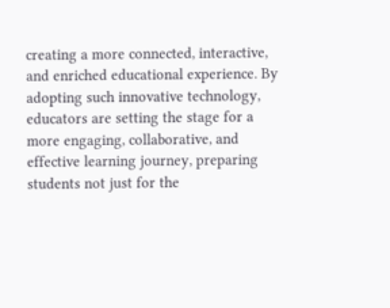creating a more connected, interactive, and enriched educational experience. By adopting such innovative technology, educators are setting the stage for a more engaging, collaborative, and effective learning journey, preparing students not just for the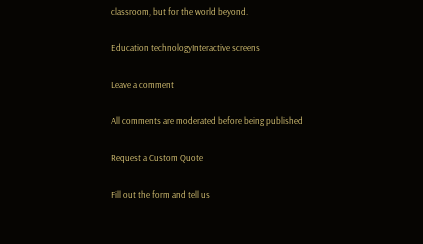classroom, but for the world beyond.

Education technologyInteractive screens

Leave a comment

All comments are moderated before being published

Request a Custom Quote

Fill out the form and tell us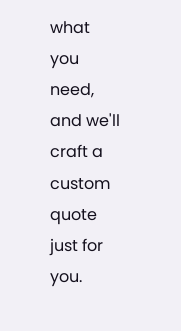what you need, and we'll craft a custom quote just for you.